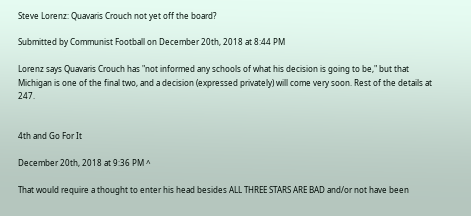Steve Lorenz: Quavaris Crouch not yet off the board?

Submitted by Communist Football on December 20th, 2018 at 8:44 PM

Lorenz says Quavaris Crouch has "not informed any schools of what his decision is going to be," but that Michigan is one of the final two, and a decision (expressed privately) will come very soon. Rest of the details at 247.


4th and Go For It

December 20th, 2018 at 9:36 PM ^

That would require a thought to enter his head besides ALL THREE STARS ARE BAD and/or not have been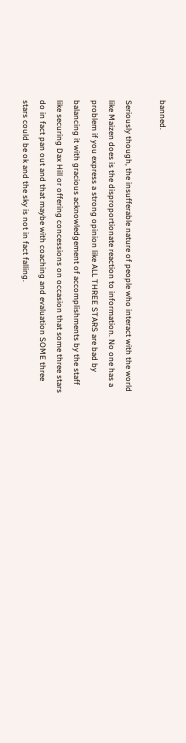banned.

Seriously though, the insufferable nature of people who interact with the world like Maizen does is the disproportionate reaction to information. No one has a problem if you express a strong opinion like ALL THREE STARS are bad by balancing it with gracious acknowledgement of accomplishments by the staff like securing Dax Hill or offering concessions on occasion that some three stars do in fact pan out and that maybe with coaching and evaluation SOME three stars could be ok and the sky is not in fact falling.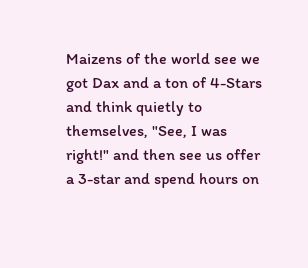Maizens of the world see we got Dax and a ton of 4-Stars and think quietly to themselves, "See, I was right!" and then see us offer a 3-star and spend hours on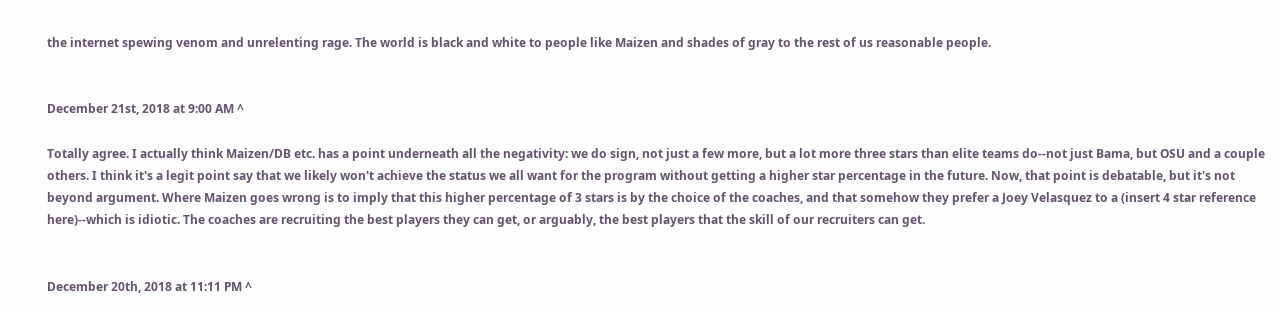the internet spewing venom and unrelenting rage. The world is black and white to people like Maizen and shades of gray to the rest of us reasonable people.


December 21st, 2018 at 9:00 AM ^

Totally agree. I actually think Maizen/DB etc. has a point underneath all the negativity: we do sign, not just a few more, but a lot more three stars than elite teams do--not just Bama, but OSU and a couple others. I think it's a legit point say that we likely won't achieve the status we all want for the program without getting a higher star percentage in the future. Now, that point is debatable, but it's not beyond argument. Where Maizen goes wrong is to imply that this higher percentage of 3 stars is by the choice of the coaches, and that somehow they prefer a Joey Velasquez to a (insert 4 star reference here)--which is idiotic. The coaches are recruiting the best players they can get, or arguably, the best players that the skill of our recruiters can get.


December 20th, 2018 at 11:11 PM ^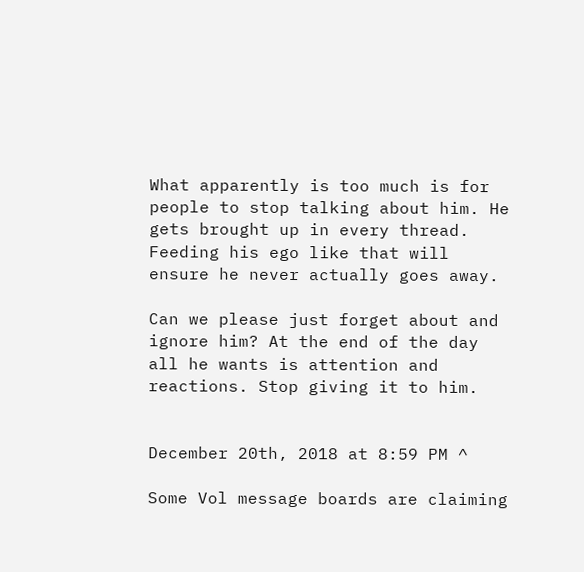What apparently is too much is for people to stop talking about him. He gets brought up in every thread. Feeding his ego like that will ensure he never actually goes away.

Can we please just forget about and ignore him? At the end of the day all he wants is attention and reactions. Stop giving it to him.


December 20th, 2018 at 8:59 PM ^

Some Vol message boards are claiming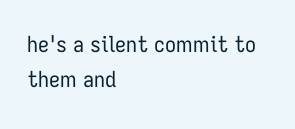he's a silent commit to them and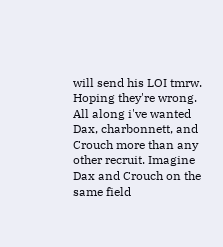will send his LOI tmrw. Hoping they're wrong. All along i've wanted Dax, charbonnett, and Crouch more than any other recruit. Imagine Dax and Crouch on the same field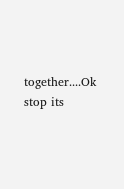together....Ok stop its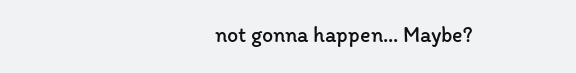not gonna happen... Maybe?